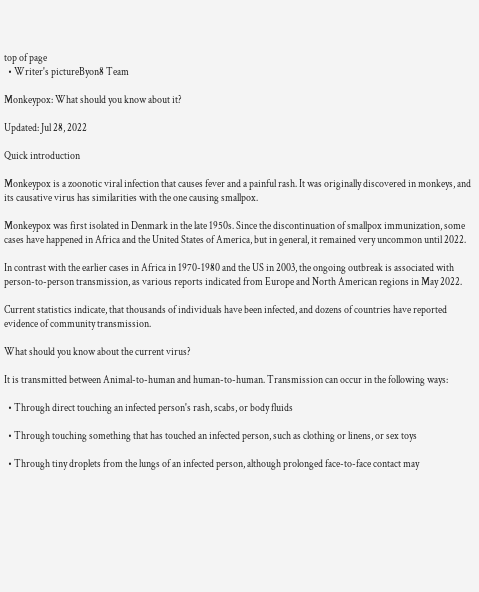top of page
  • Writer's pictureByon8 Team

Monkeypox: What should you know about it?

Updated: Jul 28, 2022

Quick introduction

Monkeypox is a zoonotic viral infection that causes fever and a painful rash. It was originally discovered in monkeys, and its causative virus has similarities with the one causing smallpox.

Monkeypox was first isolated in Denmark in the late 1950s. Since the discontinuation of smallpox immunization, some cases have happened in Africa and the United States of America, but in general, it remained very uncommon until 2022.

In contrast with the earlier cases in Africa in 1970-1980 and the US in 2003, the ongoing outbreak is associated with person-to-person transmission, as various reports indicated from Europe and North American regions in May 2022.

Current statistics indicate, that thousands of individuals have been infected, and dozens of countries have reported evidence of community transmission.

What should you know about the current virus?

It is transmitted between Animal-to-human and human-to-human. Transmission can occur in the following ways:

  • Through direct touching an infected person's rash, scabs, or body fluids

  • Through touching something that has touched an infected person, such as clothing or linens, or sex toys

  • Through tiny droplets from the lungs of an infected person, although prolonged face-to-face contact may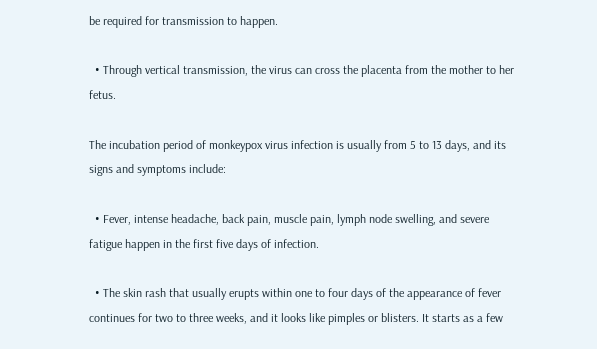be required for transmission to happen.

  • Through vertical transmission, the virus can cross the placenta from the mother to her fetus.

The incubation period of monkeypox virus infection is usually from 5 to 13 days, and its signs and symptoms include:

  • Fever, intense headache, back pain, muscle pain, lymph node swelling, and severe fatigue happen in the first five days of infection.

  • The skin rash that usually erupts within one to four days of the appearance of fever continues for two to three weeks, and it looks like pimples or blisters. It starts as a few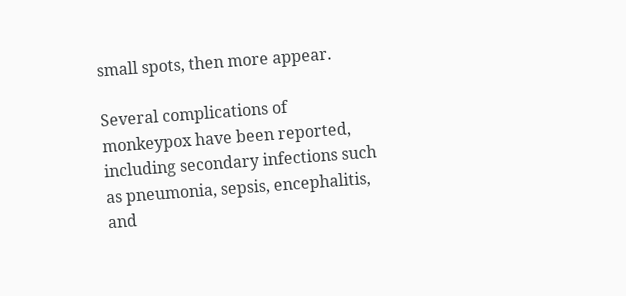small spots, then more appear.

Several complications of monkeypox have been reported, including secondary infections such as pneumonia, sepsis, encephalitis, and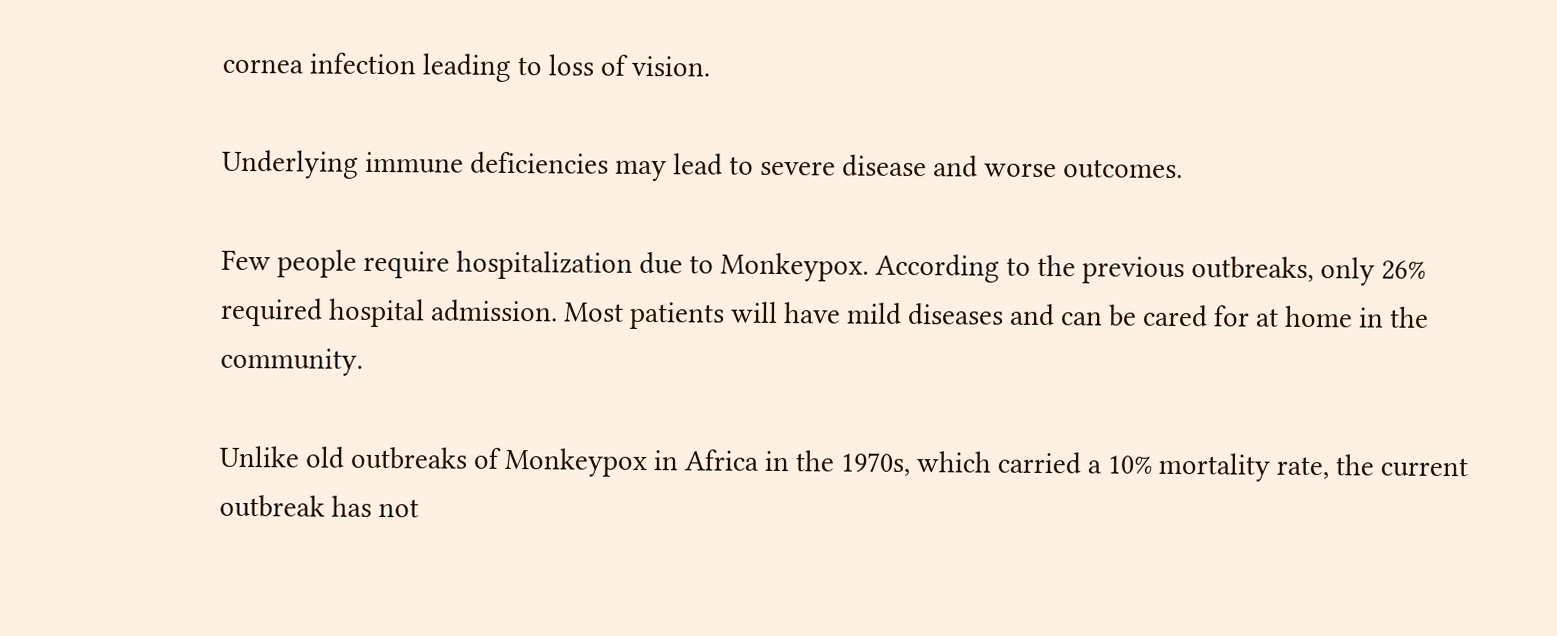cornea infection leading to loss of vision.

Underlying immune deficiencies may lead to severe disease and worse outcomes.

Few people require hospitalization due to Monkeypox. According to the previous outbreaks, only 26% required hospital admission. Most patients will have mild diseases and can be cared for at home in the community.

Unlike old outbreaks of Monkeypox in Africa in the 1970s, which carried a 10% mortality rate, the current outbreak has not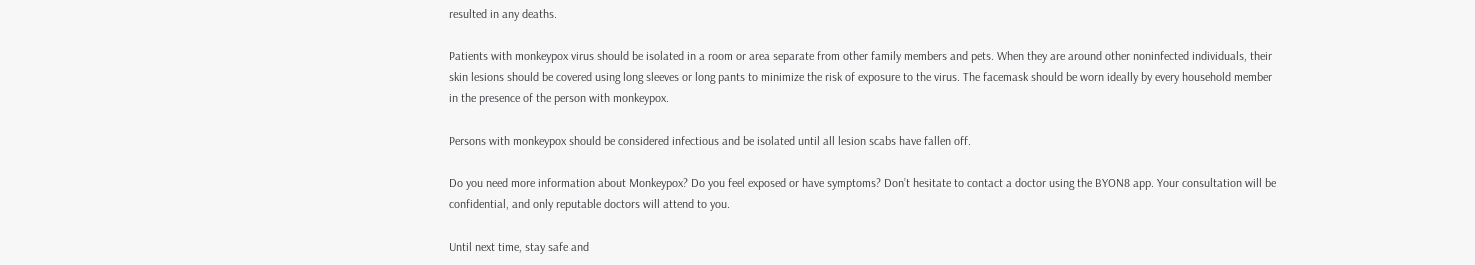resulted in any deaths.

Patients with monkeypox virus should be isolated in a room or area separate from other family members and pets. When they are around other noninfected individuals, their skin lesions should be covered using long sleeves or long pants to minimize the risk of exposure to the virus. The facemask should be worn ideally by every household member in the presence of the person with monkeypox.

Persons with monkeypox should be considered infectious and be isolated until all lesion scabs have fallen off.

Do you need more information about Monkeypox? Do you feel exposed or have symptoms? Don’t hesitate to contact a doctor using the BYON8 app. Your consultation will be confidential, and only reputable doctors will attend to you.

Until next time, stay safe and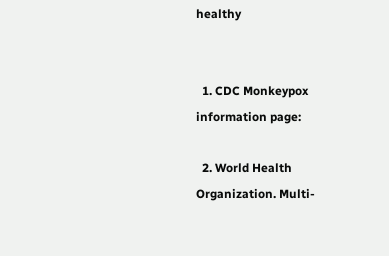healthy


  1. CDC Monkeypox information page:

  2. World Health Organization. Multi-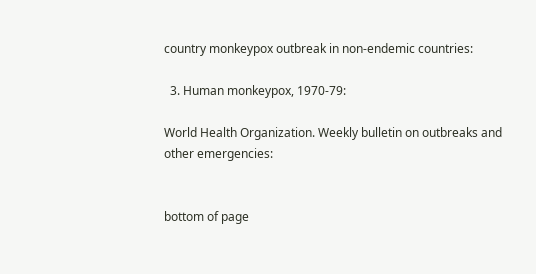country monkeypox outbreak in non-endemic countries:

  3. Human monkeypox, 1970-79:

World Health Organization. Weekly bulletin on outbreaks and other emergencies:


bottom of page